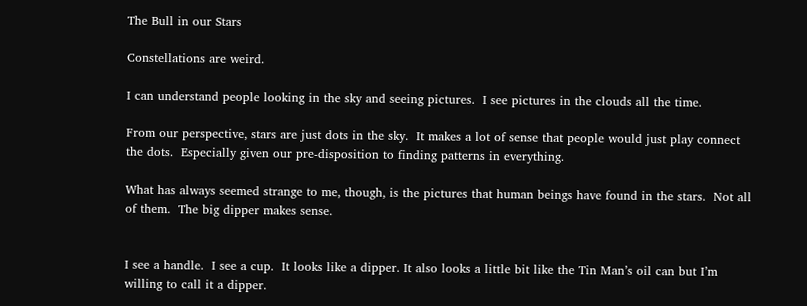The Bull in our Stars

Constellations are weird.

I can understand people looking in the sky and seeing pictures.  I see pictures in the clouds all the time.

From our perspective, stars are just dots in the sky.  It makes a lot of sense that people would just play connect the dots.  Especially given our pre-disposition to finding patterns in everything.

What has always seemed strange to me, though, is the pictures that human beings have found in the stars.  Not all of them.  The big dipper makes sense.


I see a handle.  I see a cup.  It looks like a dipper. It also looks a little bit like the Tin Man’s oil can but I’m willing to call it a dipper.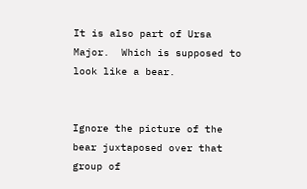It is also part of Ursa Major.  Which is supposed to look like a bear.


Ignore the picture of the bear juxtaposed over that group of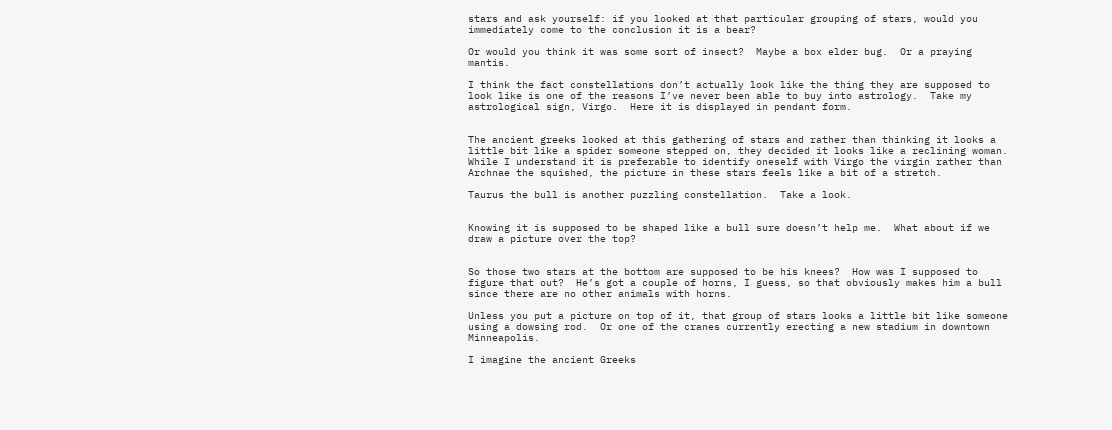stars and ask yourself: if you looked at that particular grouping of stars, would you immediately come to the conclusion it is a bear?

Or would you think it was some sort of insect?  Maybe a box elder bug.  Or a praying mantis.

I think the fact constellations don’t actually look like the thing they are supposed to look like is one of the reasons I’ve never been able to buy into astrology.  Take my astrological sign, Virgo.  Here it is displayed in pendant form.


The ancient greeks looked at this gathering of stars and rather than thinking it looks a little bit like a spider someone stepped on, they decided it looks like a reclining woman.  While I understand it is preferable to identify oneself with Virgo the virgin rather than Archnae the squished, the picture in these stars feels like a bit of a stretch.

Taurus the bull is another puzzling constellation.  Take a look.


Knowing it is supposed to be shaped like a bull sure doesn’t help me.  What about if we draw a picture over the top?


So those two stars at the bottom are supposed to be his knees?  How was I supposed to figure that out?  He’s got a couple of horns, I guess, so that obviously makes him a bull since there are no other animals with horns.

Unless you put a picture on top of it, that group of stars looks a little bit like someone using a dowsing rod.  Or one of the cranes currently erecting a new stadium in downtown Minneapolis.

I imagine the ancient Greeks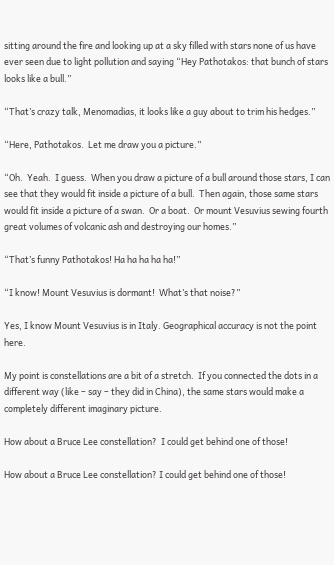sitting around the fire and looking up at a sky filled with stars none of us have ever seen due to light pollution and saying “Hey Pathotakos: that bunch of stars looks like a bull.”

“That’s crazy talk, Menomadias, it looks like a guy about to trim his hedges.”

“Here, Pathotakos.  Let me draw you a picture.”

“Oh.  Yeah.  I guess.  When you draw a picture of a bull around those stars, I can see that they would fit inside a picture of a bull.  Then again, those same stars would fit inside a picture of a swan.  Or a boat.  Or mount Vesuvius sewing fourth great volumes of volcanic ash and destroying our homes.”

“That’s funny Pathotakos! Ha ha ha ha ha!”

“I know! Mount Vesuvius is dormant!  What’s that noise?”

Yes, I know Mount Vesuvius is in Italy. Geographical accuracy is not the point here.

My point is constellations are a bit of a stretch.  If you connected the dots in a different way (like – say – they did in China), the same stars would make a completely different imaginary picture.

How about a Bruce Lee constellation?  I could get behind one of those!

How about a Bruce Lee constellation? I could get behind one of those!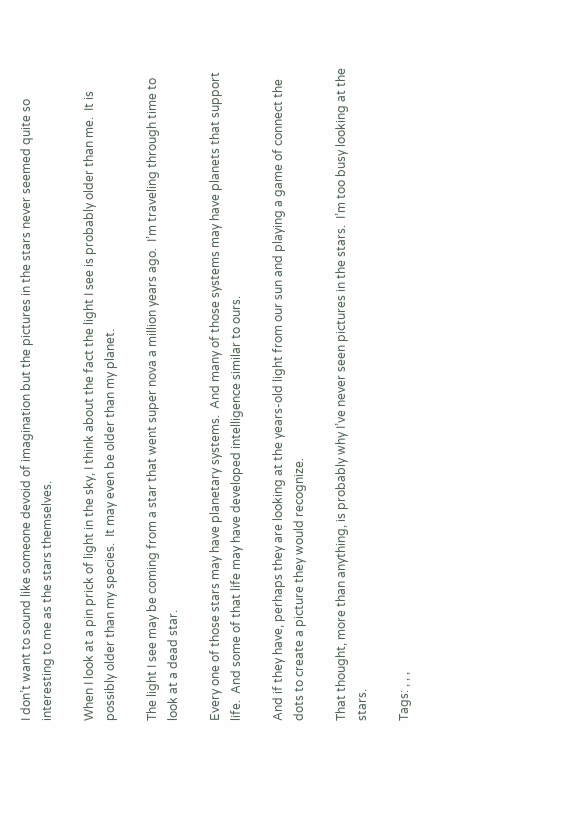I don’t want to sound like someone devoid of imagination but the pictures in the stars never seemed quite so interesting to me as the stars themselves.

When I look at a pin prick of light in the sky, I think about the fact the light I see is probably older than me.  It is possibly older than my species.  It may even be older than my planet.

The light I see may be coming from a star that went super nova a million years ago.  I’m traveling through time to look at a dead star.

Every one of those stars may have planetary systems.  And many of those systems may have planets that support life.  And some of that life may have developed intelligence similar to ours.

And if they have, perhaps they are looking at the years-old light from our sun and playing a game of connect the dots to create a picture they would recognize.

That thought, more than anything, is probably why I’ve never seen pictures in the stars.  I’m too busy looking at the stars.

Tags: , , ,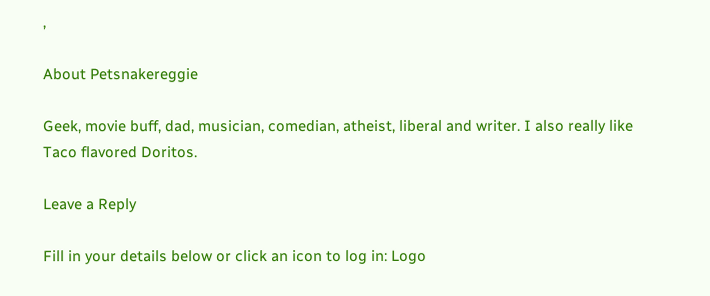,

About Petsnakereggie

Geek, movie buff, dad, musician, comedian, atheist, liberal and writer. I also really like Taco flavored Doritos.

Leave a Reply

Fill in your details below or click an icon to log in: Logo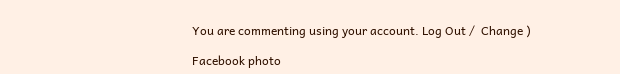You are commenting using your account. Log Out /  Change )

Facebook photo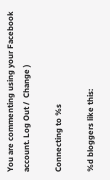You are commenting using your Facebook account. Log Out /  Change )

Connecting to %s

%d bloggers like this: